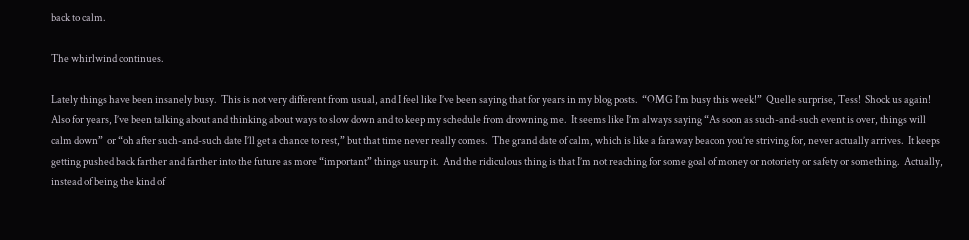back to calm.

The whirlwind continues.

Lately things have been insanely busy.  This is not very different from usual, and I feel like I’ve been saying that for years in my blog posts.  “OMG I’m busy this week!”  Quelle surprise, Tess!  Shock us again!  Also for years, I’ve been talking about and thinking about ways to slow down and to keep my schedule from drowning me.  It seems like I’m always saying “As soon as such-and-such event is over, things will calm down”  or “oh after such-and-such date I’ll get a chance to rest,” but that time never really comes.  The grand date of calm, which is like a faraway beacon you’re striving for, never actually arrives.  It keeps getting pushed back farther and farther into the future as more “important” things usurp it.  And the ridiculous thing is that I’m not reaching for some goal of money or notoriety or safety or something.  Actually, instead of being the kind of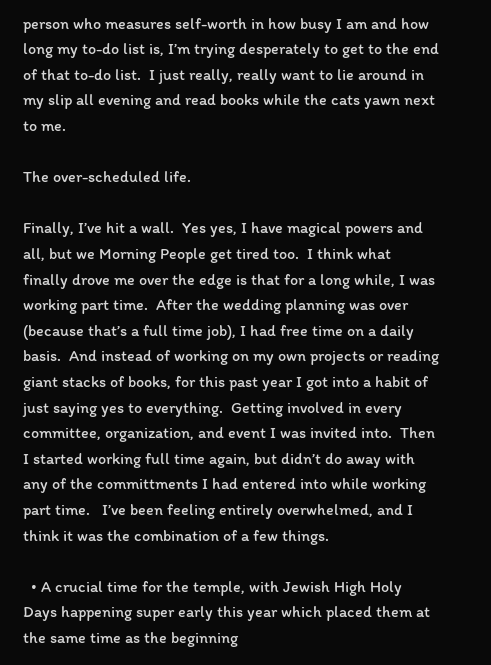person who measures self-worth in how busy I am and how long my to-do list is, I’m trying desperately to get to the end of that to-do list.  I just really, really want to lie around in my slip all evening and read books while the cats yawn next to me.

The over-scheduled life.

Finally, I’ve hit a wall.  Yes yes, I have magical powers and all, but we Morning People get tired too.  I think what finally drove me over the edge is that for a long while, I was working part time.  After the wedding planning was over (because that’s a full time job), I had free time on a daily basis.  And instead of working on my own projects or reading giant stacks of books, for this past year I got into a habit of just saying yes to everything.  Getting involved in every committee, organization, and event I was invited into.  Then I started working full time again, but didn’t do away with any of the committments I had entered into while working part time.   I’ve been feeling entirely overwhelmed, and I think it was the combination of a few things.

  • A crucial time for the temple, with Jewish High Holy Days happening super early this year which placed them at the same time as the beginning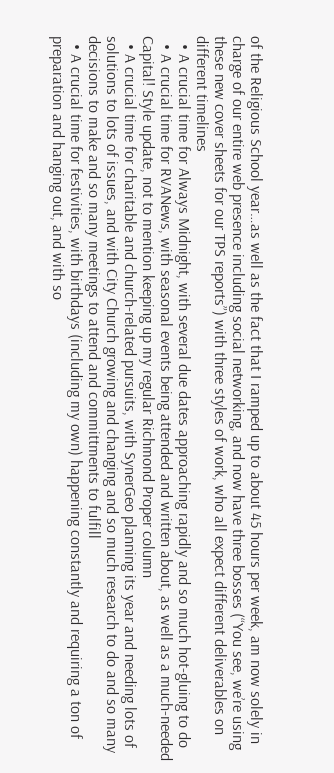of the Religious School year…as well as the fact that I ramped up to about 45 hours per week, am now solely in charge of our entire web presence including social networking, and now have three bosses (“You see, we’re using these new cover sheets for our TPS reports”) with three styles of work, who all expect different deliverables on different timelines
  • A crucial time for Always Midnight, with several due dates approaching rapidly and so much hot-gluing to do
  • A crucial time for RVANews, with seasonal events being attended and written about, as well as a much-needed Capital! Style update, not to mention keeping up my regular Richmond Proper column
  • A crucial time for charitable and church-related pursuits, with SynerGeo planning its year and needing lots of solutions to lots of issues, and with City Church growing and changing and so much research to do and so many decisions to make and so many meetings to attend and committments to fulfill
  • A crucial time for festivities, with birthdays (including my own) happening constantly and requiring a ton of preparation and hanging out, and with so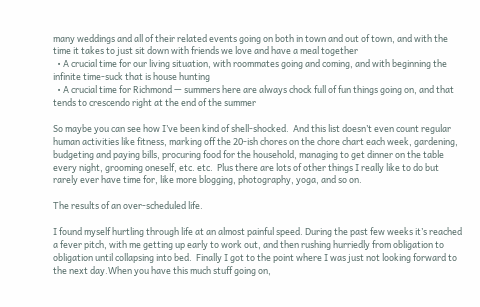many weddings and all of their related events going on both in town and out of town, and with the time it takes to just sit down with friends we love and have a meal together
  • A crucial time for our living situation, with roommates going and coming, and with beginning the infinite time-suck that is house hunting
  • A crucial time for Richmond — summers here are always chock full of fun things going on, and that tends to crescendo right at the end of the summer

So maybe you can see how I’ve been kind of shell-shocked.  And this list doesn’t even count regular human activities like fitness, marking off the 20-ish chores on the chore chart each week, gardening, budgeting and paying bills, procuring food for the household, managing to get dinner on the table every night, grooming oneself, etc. etc.  Plus there are lots of other things I really like to do but rarely ever have time for, like more blogging, photography, yoga, and so on.

The results of an over-scheduled life.

I found myself hurtling through life at an almost painful speed. During the past few weeks it’s reached a fever pitch, with me getting up early to work out, and then rushing hurriedly from obligation to obligation until collapsing into bed.  Finally I got to the point where I was just not looking forward to the next day.When you have this much stuff going on,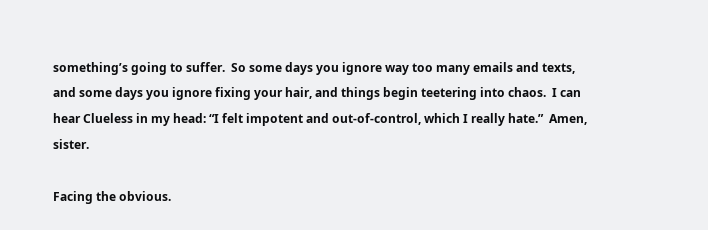something’s going to suffer.  So some days you ignore way too many emails and texts, and some days you ignore fixing your hair, and things begin teetering into chaos.  I can hear Clueless in my head: “I felt impotent and out-of-control, which I really hate.”  Amen, sister.

Facing the obvious.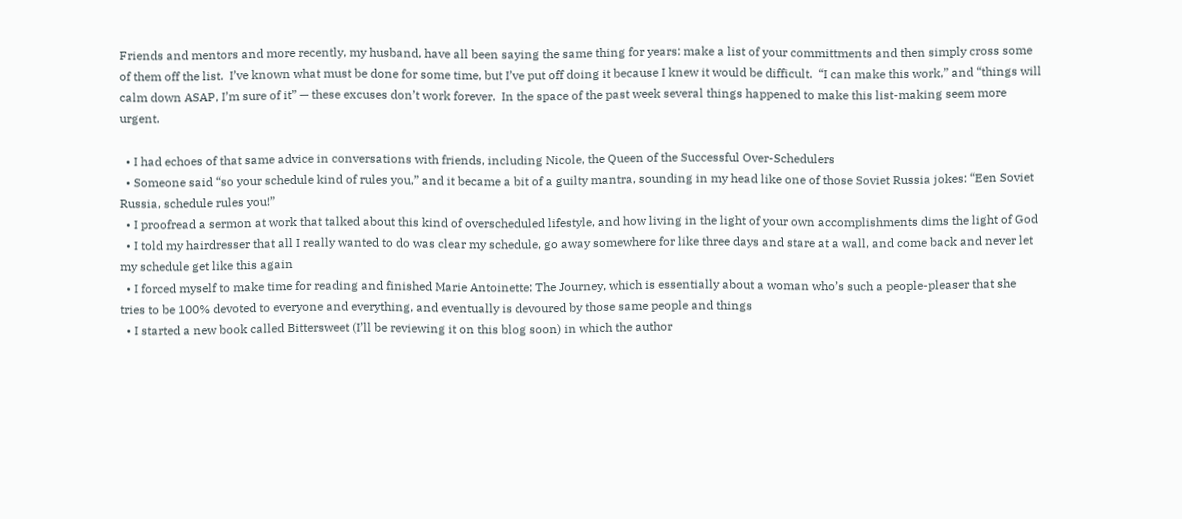Friends and mentors and more recently, my husband, have all been saying the same thing for years: make a list of your committments and then simply cross some of them off the list.  I’ve known what must be done for some time, but I’ve put off doing it because I knew it would be difficult.  “I can make this work,” and “things will calm down ASAP, I’m sure of it” — these excuses don’t work forever.  In the space of the past week several things happened to make this list-making seem more urgent.

  • I had echoes of that same advice in conversations with friends, including Nicole, the Queen of the Successful Over-Schedulers
  • Someone said “so your schedule kind of rules you,” and it became a bit of a guilty mantra, sounding in my head like one of those Soviet Russia jokes: “Een Soviet Russia, schedule rules you!”
  • I proofread a sermon at work that talked about this kind of overscheduled lifestyle, and how living in the light of your own accomplishments dims the light of God
  • I told my hairdresser that all I really wanted to do was clear my schedule, go away somewhere for like three days and stare at a wall, and come back and never let my schedule get like this again
  • I forced myself to make time for reading and finished Marie Antoinette: The Journey, which is essentially about a woman who’s such a people-pleaser that she tries to be 100% devoted to everyone and everything, and eventually is devoured by those same people and things
  • I started a new book called Bittersweet (I’ll be reviewing it on this blog soon) in which the author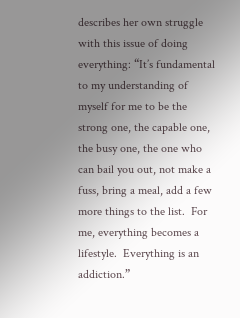describes her own struggle with this issue of doing everything: “It’s fundamental to my understanding of myself for me to be the strong one, the capable one, the busy one, the one who can bail you out, not make a fuss, bring a meal, add a few more things to the list.  For me, everything becomes a lifestyle.  Everything is an addiction.”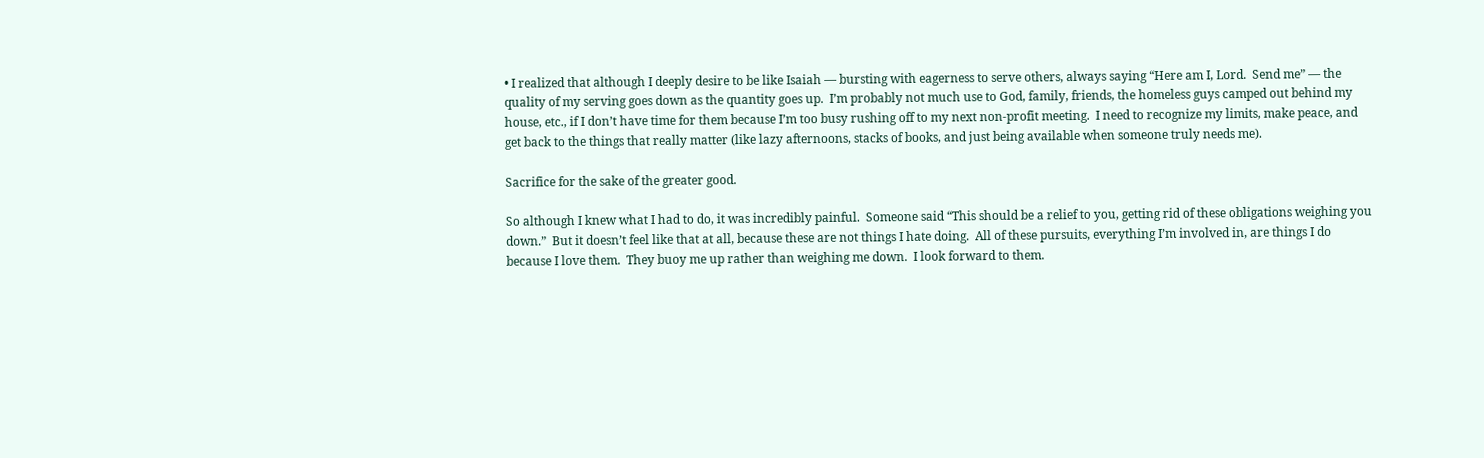• I realized that although I deeply desire to be like Isaiah — bursting with eagerness to serve others, always saying “Here am I, Lord.  Send me” — the quality of my serving goes down as the quantity goes up.  I’m probably not much use to God, family, friends, the homeless guys camped out behind my house, etc., if I don’t have time for them because I’m too busy rushing off to my next non-profit meeting.  I need to recognize my limits, make peace, and get back to the things that really matter (like lazy afternoons, stacks of books, and just being available when someone truly needs me).

Sacrifice for the sake of the greater good.

So although I knew what I had to do, it was incredibly painful.  Someone said “This should be a relief to you, getting rid of these obligations weighing you down.”  But it doesn’t feel like that at all, because these are not things I hate doing.  All of these pursuits, everything I’m involved in, are things I do because I love them.  They buoy me up rather than weighing me down.  I look forward to them.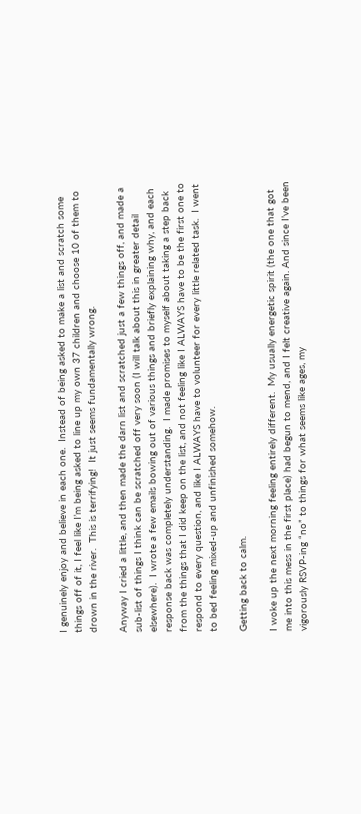I genuinely enjoy and believe in each one.  Instead of being asked to make a list and scratch some things off of it, I feel like I’m being asked to line up my own 37 children and choose 10 of them to drown in the river.  This is terrifying!  It just seems fundamentally wrong.

Anyway I cried a little, and then made the darn list and scratched just a few things off, and made a sub-list of things I think can be scratched off very soon (I will talk about this in greater detail elsewhere).  I wrote a few emails bowing out of various things and briefly explaining why, and each response back was completely understanding.  I made promises to myself about taking a step back from the things that I did keep on the list, and not feeling like I ALWAYS have to be the first one to respond to every question, and like I ALWAYS have to volunteer for every little related task.  I went to bed feeling mixed-up and unfinished somehow.

Getting back to calm.

I woke up the next morning feeling entirely different.  My usually energetic spirit (the one that got me into this mess in the first place) had begun to mend, and I felt creative again. And since I’ve been vigorously RSVP-ing “no” to things for what seems like ages, my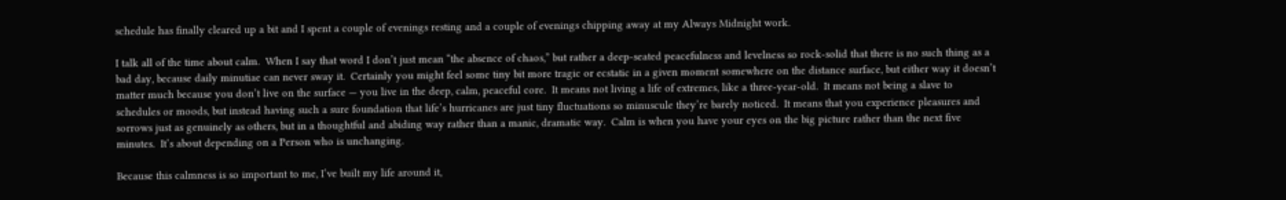schedule has finally cleared up a bit and I spent a couple of evenings resting and a couple of evenings chipping away at my Always Midnight work.

I talk all of the time about calm.  When I say that word I don’t just mean “the absence of chaos,” but rather a deep-seated peacefulness and levelness so rock-solid that there is no such thing as a bad day, because daily minutiae can never sway it.  Certainly you might feel some tiny bit more tragic or ecstatic in a given moment somewhere on the distance surface, but either way it doesn’t matter much because you don’t live on the surface — you live in the deep, calm, peaceful core.  It means not living a life of extremes, like a three-year-old.  It means not being a slave to schedules or moods, but instead having such a sure foundation that life’s hurricanes are just tiny fluctuations so minuscule they’re barely noticed.  It means that you experience pleasures and sorrows just as genuinely as others, but in a thoughtful and abiding way rather than a manic, dramatic way.  Calm is when you have your eyes on the big picture rather than the next five minutes.  It’s about depending on a Person who is unchanging.

Because this calmness is so important to me, I’ve built my life around it,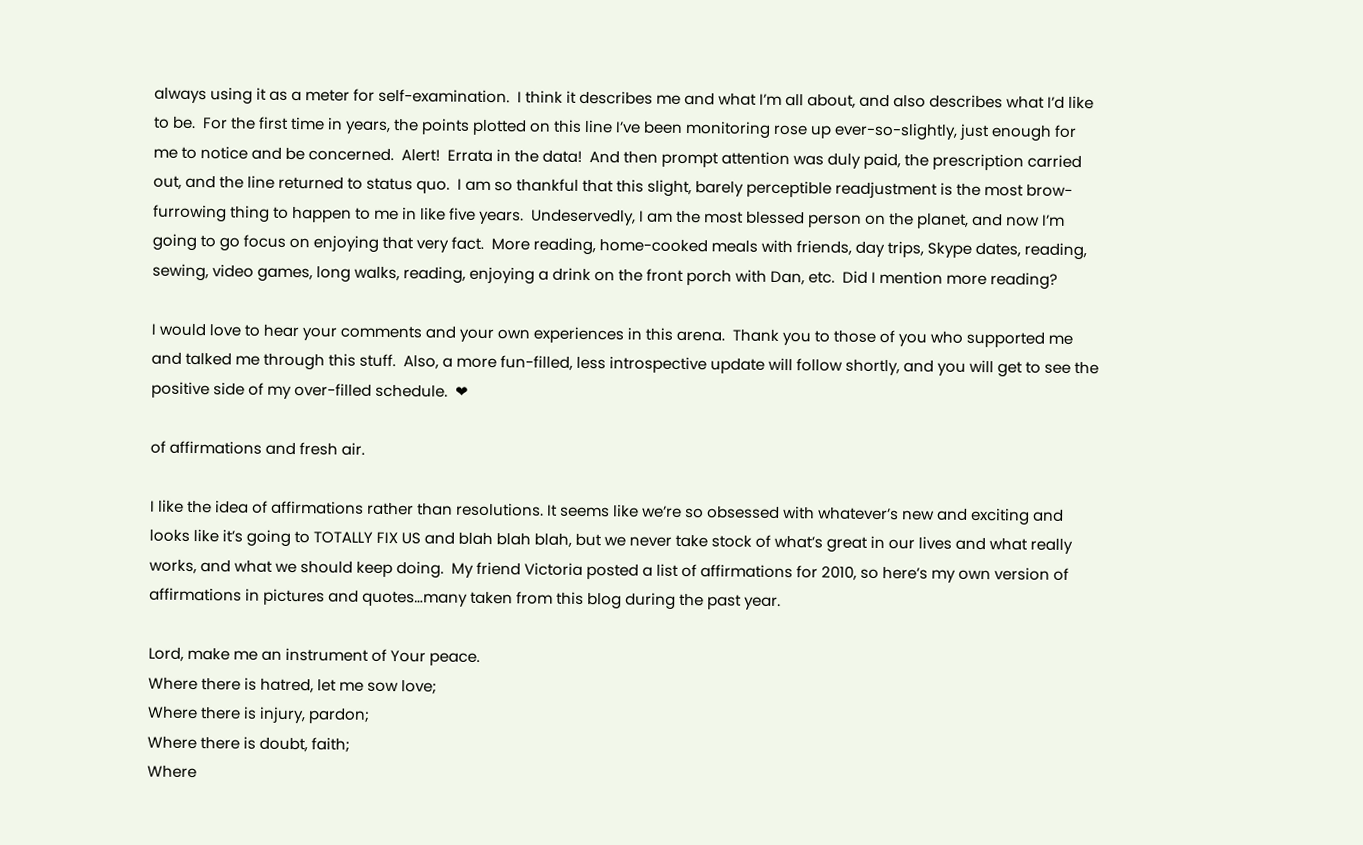always using it as a meter for self-examination.  I think it describes me and what I’m all about, and also describes what I’d like to be.  For the first time in years, the points plotted on this line I’ve been monitoring rose up ever-so-slightly, just enough for me to notice and be concerned.  Alert!  Errata in the data!  And then prompt attention was duly paid, the prescription carried out, and the line returned to status quo.  I am so thankful that this slight, barely perceptible readjustment is the most brow-furrowing thing to happen to me in like five years.  Undeservedly, I am the most blessed person on the planet, and now I’m going to go focus on enjoying that very fact.  More reading, home-cooked meals with friends, day trips, Skype dates, reading, sewing, video games, long walks, reading, enjoying a drink on the front porch with Dan, etc.  Did I mention more reading?

I would love to hear your comments and your own experiences in this arena.  Thank you to those of you who supported me and talked me through this stuff.  Also, a more fun-filled, less introspective update will follow shortly, and you will get to see the positive side of my over-filled schedule.  ❤

of affirmations and fresh air.

I like the idea of affirmations rather than resolutions. It seems like we’re so obsessed with whatever’s new and exciting and looks like it’s going to TOTALLY FIX US and blah blah blah, but we never take stock of what’s great in our lives and what really works, and what we should keep doing.  My friend Victoria posted a list of affirmations for 2010, so here’s my own version of affirmations in pictures and quotes…many taken from this blog during the past year.

Lord, make me an instrument of Your peace.
Where there is hatred, let me sow love;
Where there is injury, pardon;
Where there is doubt, faith;
Where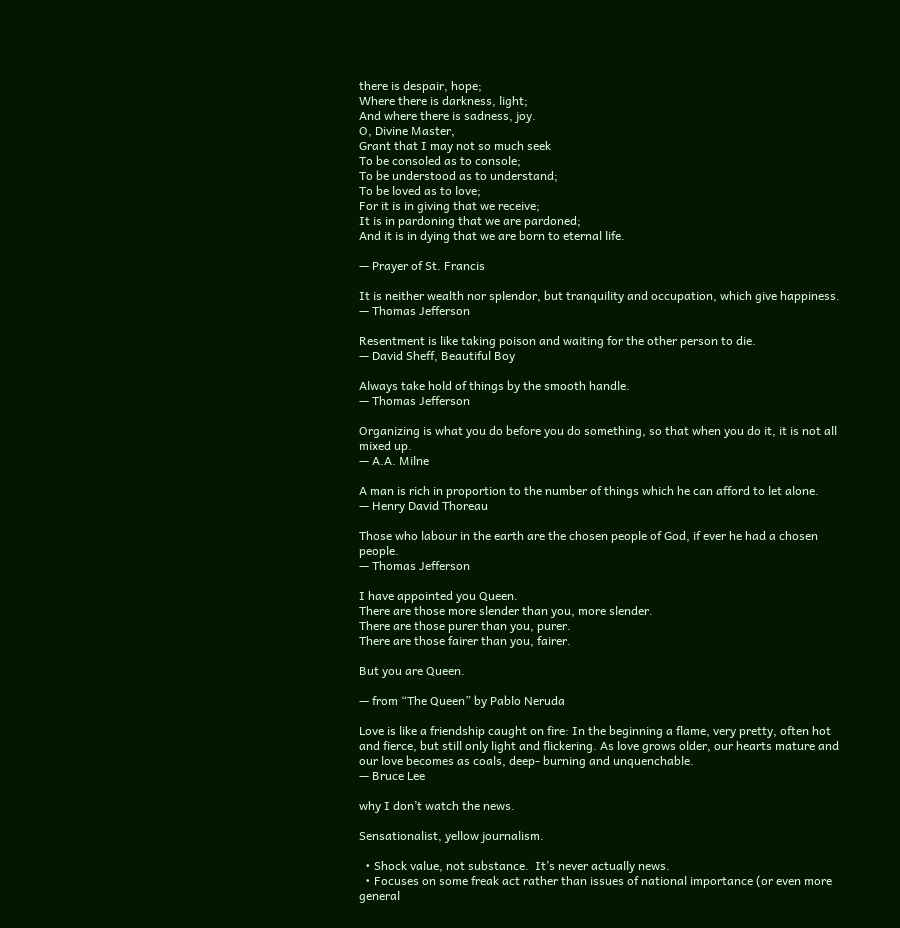there is despair, hope;
Where there is darkness, light;
And where there is sadness, joy.
O, Divine Master,
Grant that I may not so much seek
To be consoled as to console;
To be understood as to understand;
To be loved as to love;
For it is in giving that we receive;
It is in pardoning that we are pardoned;
And it is in dying that we are born to eternal life.

— Prayer of St. Francis

It is neither wealth nor splendor, but tranquility and occupation, which give happiness.
— Thomas Jefferson

Resentment is like taking poison and waiting for the other person to die.
— David Sheff, Beautiful Boy

Always take hold of things by the smooth handle.
— Thomas Jefferson

Organizing is what you do before you do something, so that when you do it, it is not all mixed up.
— A.A. Milne

A man is rich in proportion to the number of things which he can afford to let alone.
— Henry David Thoreau

Those who labour in the earth are the chosen people of God, if ever he had a chosen people.
— Thomas Jefferson

I have appointed you Queen.
There are those more slender than you, more slender.
There are those purer than you, purer.
There are those fairer than you, fairer.

But you are Queen.

— from “The Queen” by Pablo Neruda

Love is like a friendship caught on fire: In the beginning a flame, very pretty, often hot and fierce, but still only light and flickering. As love grows older, our hearts mature and our love becomes as coals, deep- burning and unquenchable.
— Bruce Lee

why I don’t watch the news.

Sensationalist, yellow journalism.

  • Shock value, not substance.  It’s never actually news.
  • Focuses on some freak act rather than issues of national importance (or even more general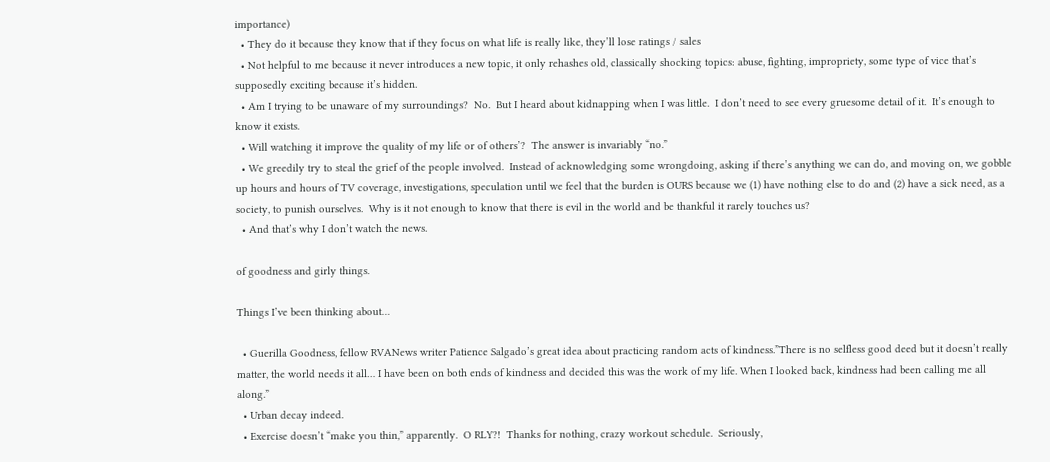importance)
  • They do it because they know that if they focus on what life is really like, they’ll lose ratings / sales
  • Not helpful to me because it never introduces a new topic, it only rehashes old, classically shocking topics: abuse, fighting, impropriety, some type of vice that’s supposedly exciting because it’s hidden.
  • Am I trying to be unaware of my surroundings?  No.  But I heard about kidnapping when I was little.  I don’t need to see every gruesome detail of it.  It’s enough to know it exists.
  • Will watching it improve the quality of my life or of others’?  The answer is invariably “no.”
  • We greedily try to steal the grief of the people involved.  Instead of acknowledging some wrongdoing, asking if there’s anything we can do, and moving on, we gobble up hours and hours of TV coverage, investigations, speculation until we feel that the burden is OURS because we (1) have nothing else to do and (2) have a sick need, as a society, to punish ourselves.  Why is it not enough to know that there is evil in the world and be thankful it rarely touches us?
  • And that’s why I don’t watch the news.

of goodness and girly things.

Things I’ve been thinking about…

  • Guerilla Goodness, fellow RVANews writer Patience Salgado’s great idea about practicing random acts of kindness.”There is no selfless good deed but it doesn’t really matter, the world needs it all… I have been on both ends of kindness and decided this was the work of my life. When I looked back, kindness had been calling me all along.”
  • Urban decay indeed.
  • Exercise doesn’t “make you thin,” apparently.  O RLY?!  Thanks for nothing, crazy workout schedule.  Seriously,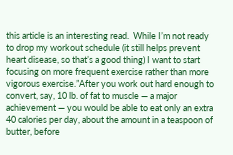this article is an interesting read.  While I’m not ready to drop my workout schedule (it still helps prevent heart disease, so that’s a good thing) I want to start focusing on more frequent exercise rather than more vigorous exercise.”After you work out hard enough to convert, say, 10 lb. of fat to muscle — a major achievement — you would be able to eat only an extra 40 calories per day, about the amount in a teaspoon of butter, before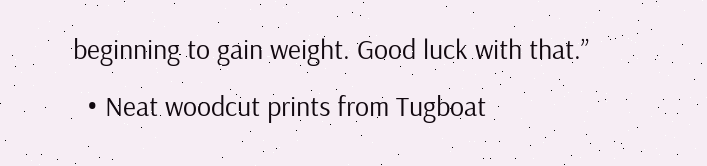beginning to gain weight. Good luck with that.”
  • Neat woodcut prints from Tugboat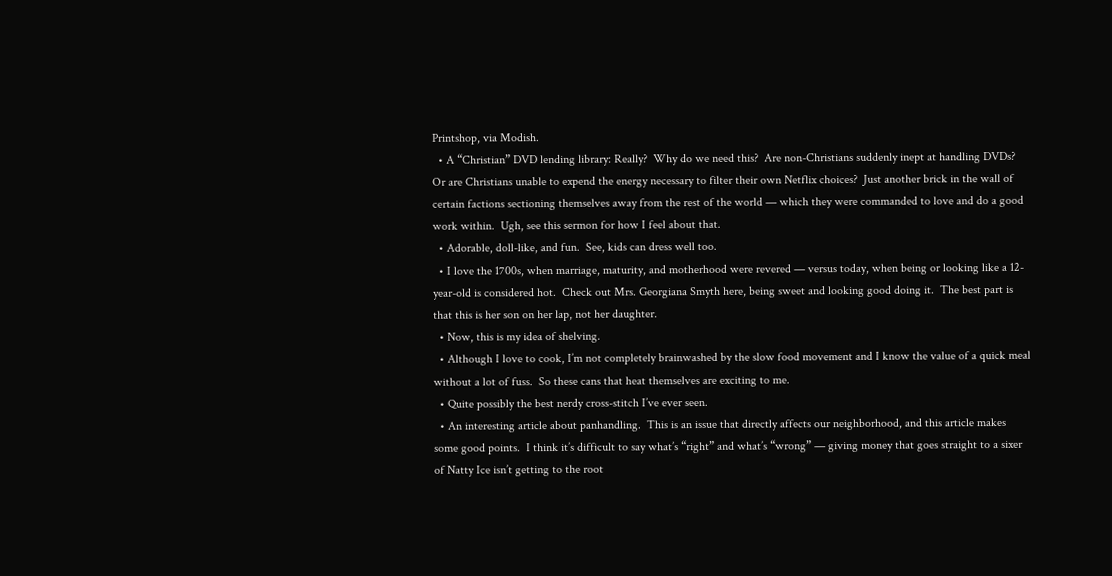Printshop, via Modish.
  • A “Christian” DVD lending library: Really?  Why do we need this?  Are non-Christians suddenly inept at handling DVDs?  Or are Christians unable to expend the energy necessary to filter their own Netflix choices?  Just another brick in the wall of certain factions sectioning themselves away from the rest of the world — which they were commanded to love and do a good work within.  Ugh, see this sermon for how I feel about that.
  • Adorable, doll-like, and fun.  See, kids can dress well too.
  • I love the 1700s, when marriage, maturity, and motherhood were revered — versus today, when being or looking like a 12-year-old is considered hot.  Check out Mrs. Georgiana Smyth here, being sweet and looking good doing it.  The best part is that this is her son on her lap, not her daughter.
  • Now, this is my idea of shelving.
  • Although I love to cook, I’m not completely brainwashed by the slow food movement and I know the value of a quick meal without a lot of fuss.  So these cans that heat themselves are exciting to me.
  • Quite possibly the best nerdy cross-stitch I’ve ever seen.
  • An interesting article about panhandling.  This is an issue that directly affects our neighborhood, and this article makes some good points.  I think it’s difficult to say what’s “right” and what’s “wrong” — giving money that goes straight to a sixer of Natty Ice isn’t getting to the root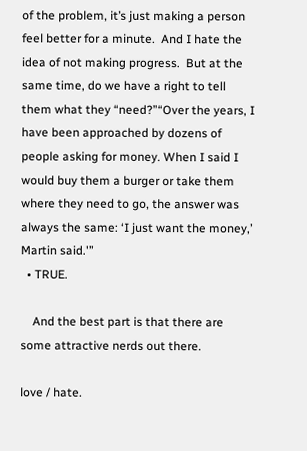of the problem, it’s just making a person feel better for a minute.  And I hate the idea of not making progress.  But at the same time, do we have a right to tell them what they “need?”“Over the years, I have been approached by dozens of people asking for money. When I said I would buy them a burger or take them where they need to go, the answer was always the same: ‘I just want the money,’ Martin said.'”
  • TRUE.

    And the best part is that there are some attractive nerds out there.

love / hate.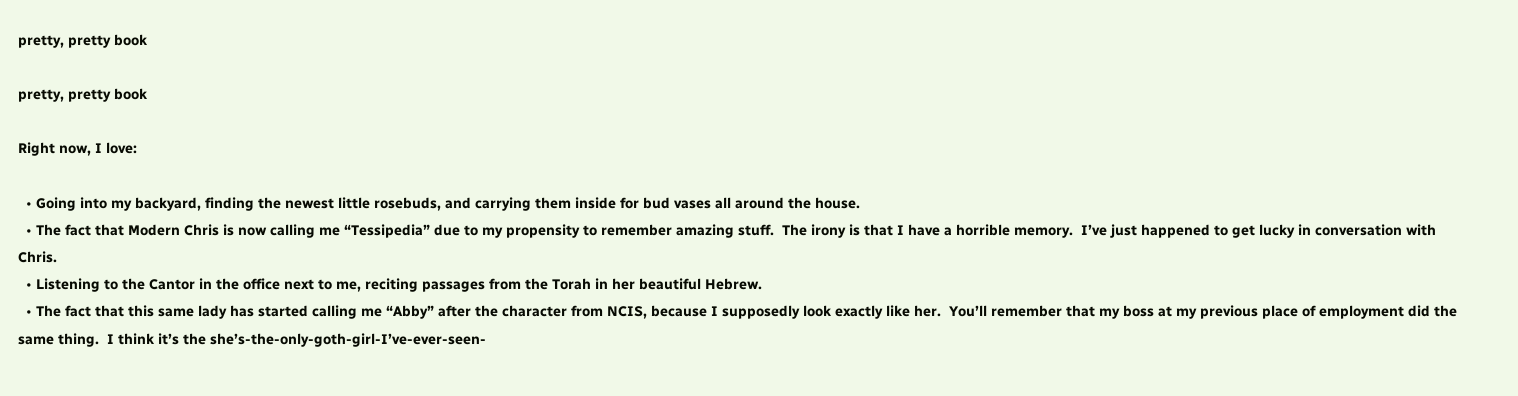pretty, pretty book

pretty, pretty book

Right now, I love:

  • Going into my backyard, finding the newest little rosebuds, and carrying them inside for bud vases all around the house.
  • The fact that Modern Chris is now calling me “Tessipedia” due to my propensity to remember amazing stuff.  The irony is that I have a horrible memory.  I’ve just happened to get lucky in conversation with Chris.
  • Listening to the Cantor in the office next to me, reciting passages from the Torah in her beautiful Hebrew.
  • The fact that this same lady has started calling me “Abby” after the character from NCIS, because I supposedly look exactly like her.  You’ll remember that my boss at my previous place of employment did the same thing.  I think it’s the she’s-the-only-goth-girl-I’ve-ever-seen-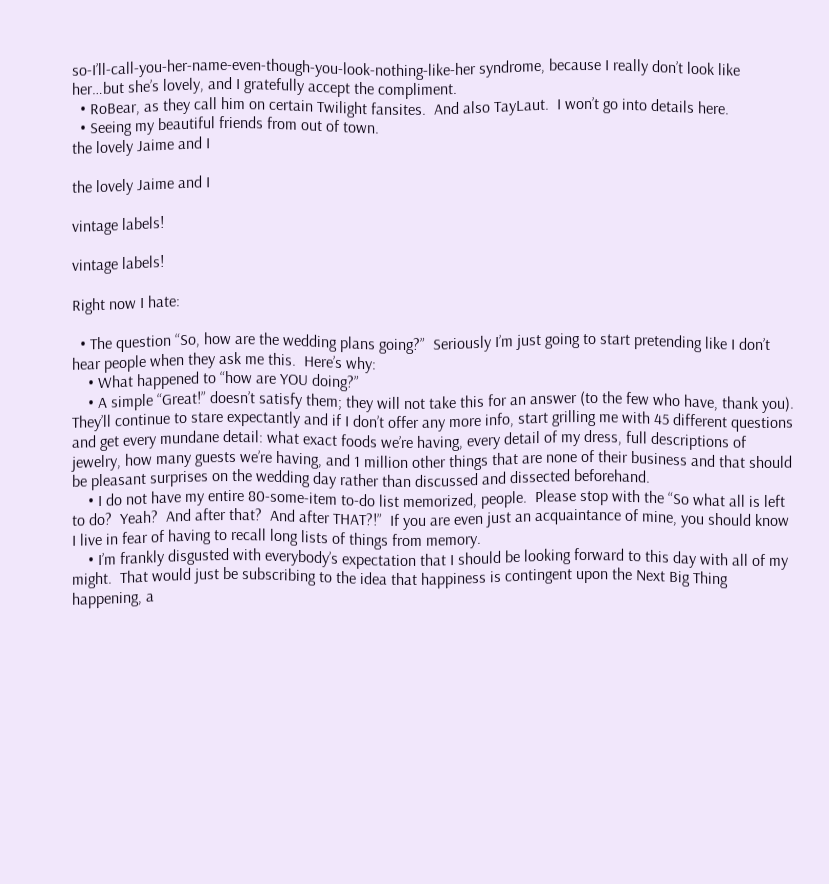so-I’ll-call-you-her-name-even-though-you-look-nothing-like-her syndrome, because I really don’t look like her…but she’s lovely, and I gratefully accept the compliment.
  • RoBear, as they call him on certain Twilight fansites.  And also TayLaut.  I won’t go into details here.
  • Seeing my beautiful friends from out of town.
the lovely Jaime and I

the lovely Jaime and I

vintage labels!

vintage labels!

Right now I hate:

  • The question “So, how are the wedding plans going?”  Seriously I’m just going to start pretending like I don’t hear people when they ask me this.  Here’s why:
    • What happened to “how are YOU doing?”
    • A simple “Great!” doesn’t satisfy them; they will not take this for an answer (to the few who have, thank you).  They’ll continue to stare expectantly and if I don’t offer any more info, start grilling me with 45 different questions and get every mundane detail: what exact foods we’re having, every detail of my dress, full descriptions of jewelry, how many guests we’re having, and 1 million other things that are none of their business and that should be pleasant surprises on the wedding day rather than discussed and dissected beforehand.
    • I do not have my entire 80-some-item to-do list memorized, people.  Please stop with the “So what all is left to do?  Yeah?  And after that?  And after THAT?!”  If you are even just an acquaintance of mine, you should know I live in fear of having to recall long lists of things from memory.
    • I’m frankly disgusted with everybody’s expectation that I should be looking forward to this day with all of my might.  That would just be subscribing to the idea that happiness is contingent upon the Next Big Thing happening, a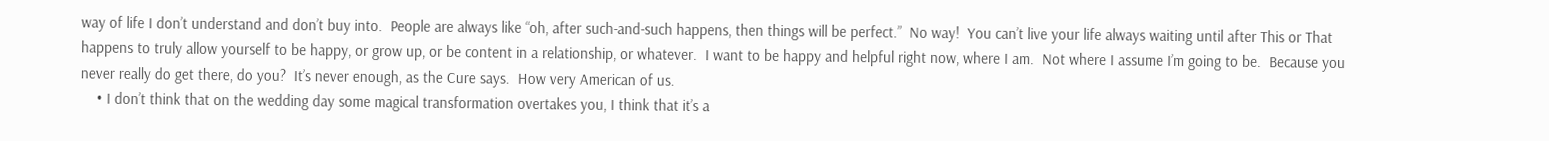way of life I don’t understand and don’t buy into.  People are always like “oh, after such-and-such happens, then things will be perfect.”  No way!  You can’t live your life always waiting until after This or That happens to truly allow yourself to be happy, or grow up, or be content in a relationship, or whatever.  I want to be happy and helpful right now, where I am.  Not where I assume I’m going to be.  Because you never really do get there, do you?  It’s never enough, as the Cure says.  How very American of us.
    • I don’t think that on the wedding day some magical transformation overtakes you, I think that it’s a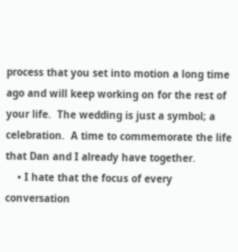process that you set into motion a long time ago and will keep working on for the rest of your life.  The wedding is just a symbol; a celebration.  A time to commemorate the life that Dan and I already have together.
    • I hate that the focus of every conversation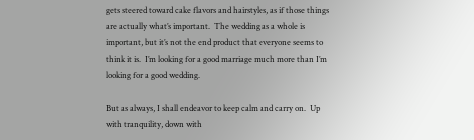gets steered toward cake flavors and hairstyles, as if those things are actually what’s important.  The wedding as a whole is important, but it’s not the end product that everyone seems to think it is.  I’m looking for a good marriage much more than I’m looking for a good wedding.

But as always, I shall endeavor to keep calm and carry on.  Up with tranquility, down with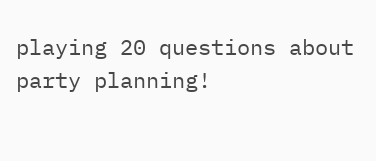playing 20 questions about party planning!